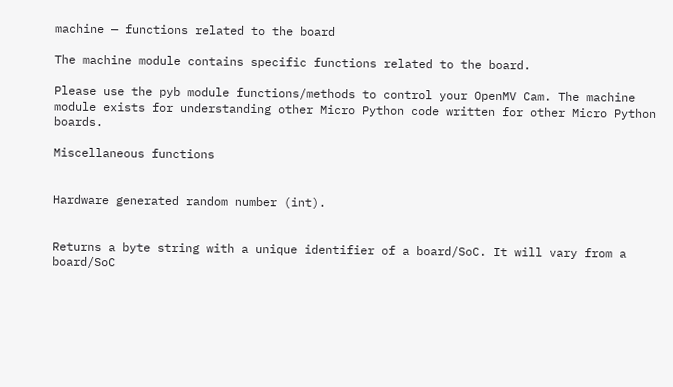machine — functions related to the board

The machine module contains specific functions related to the board.

Please use the pyb module functions/methods to control your OpenMV Cam. The machine module exists for understanding other Micro Python code written for other Micro Python boards.

Miscellaneous functions


Hardware generated random number (int).


Returns a byte string with a unique identifier of a board/SoC. It will vary from a board/SoC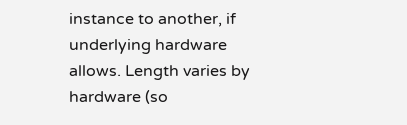instance to another, if underlying hardware allows. Length varies by hardware (so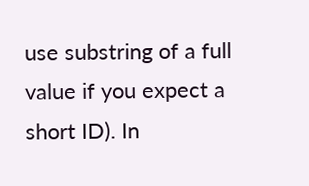use substring of a full value if you expect a short ID). In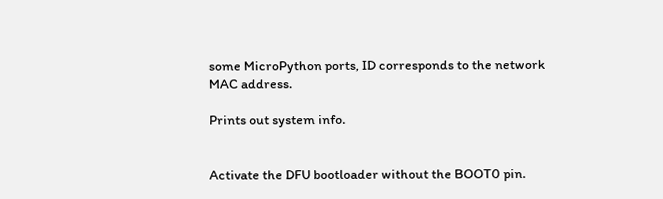some MicroPython ports, ID corresponds to the network MAC address.

Prints out system info.


Activate the DFU bootloader without the BOOT0 pin.